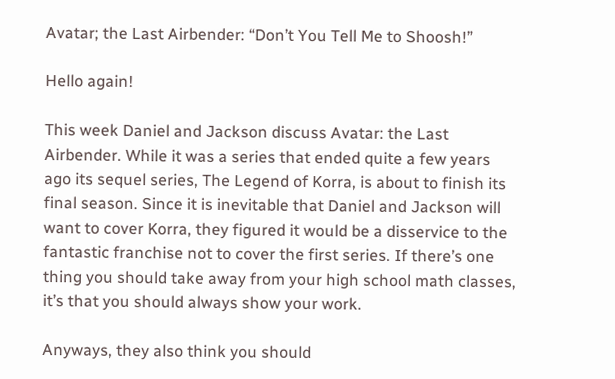Avatar; the Last Airbender: “Don’t You Tell Me to Shoosh!”

Hello again!

This week Daniel and Jackson discuss Avatar: the Last Airbender. While it was a series that ended quite a few years ago its sequel series, The Legend of Korra, is about to finish its final season. Since it is inevitable that Daniel and Jackson will want to cover Korra, they figured it would be a disservice to the fantastic franchise not to cover the first series. If there’s one thing you should take away from your high school math classes, it’s that you should always show your work.

Anyways, they also think you should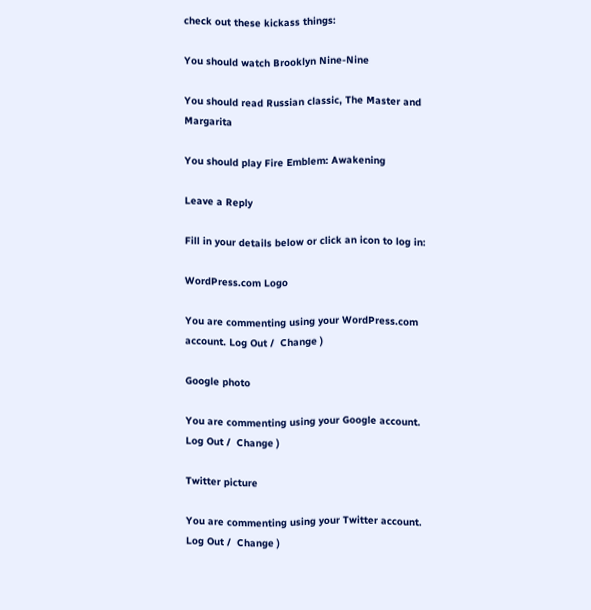check out these kickass things:

You should watch Brooklyn Nine-Nine

You should read Russian classic, The Master and Margarita

You should play Fire Emblem: Awakening

Leave a Reply

Fill in your details below or click an icon to log in:

WordPress.com Logo

You are commenting using your WordPress.com account. Log Out /  Change )

Google photo

You are commenting using your Google account. Log Out /  Change )

Twitter picture

You are commenting using your Twitter account. Log Out /  Change )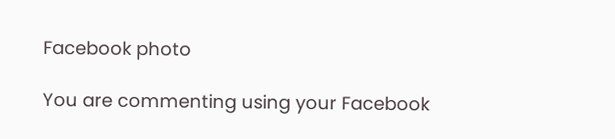Facebook photo

You are commenting using your Facebook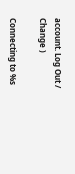account. Log Out /  Change )

Connecting to %s